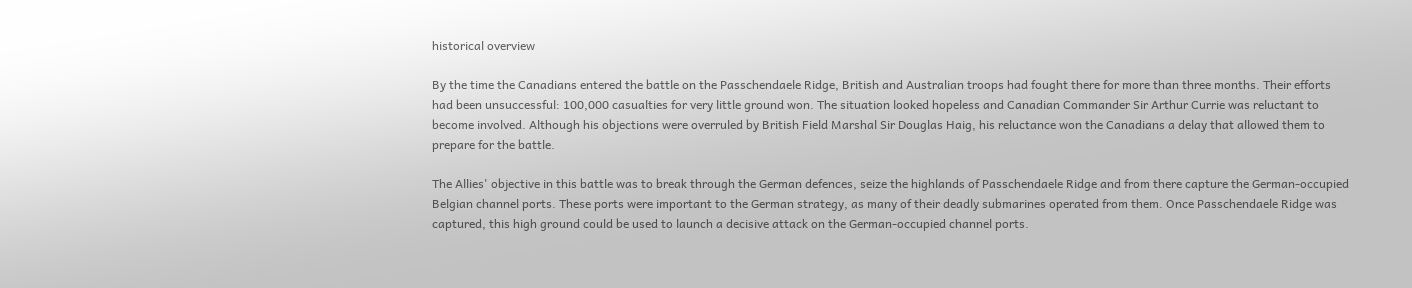historical overview

By the time the Canadians entered the battle on the Passchendaele Ridge, British and Australian troops had fought there for more than three months. Their efforts had been unsuccessful: 100,000 casualties for very little ground won. The situation looked hopeless and Canadian Commander Sir Arthur Currie was reluctant to become involved. Although his objections were overruled by British Field Marshal Sir Douglas Haig, his reluctance won the Canadians a delay that allowed them to prepare for the battle.

The Allies' objective in this battle was to break through the German defences, seize the highlands of Passchendaele Ridge and from there capture the German-occupied Belgian channel ports. These ports were important to the German strategy, as many of their deadly submarines operated from them. Once Passchendaele Ridge was captured, this high ground could be used to launch a decisive attack on the German-occupied channel ports.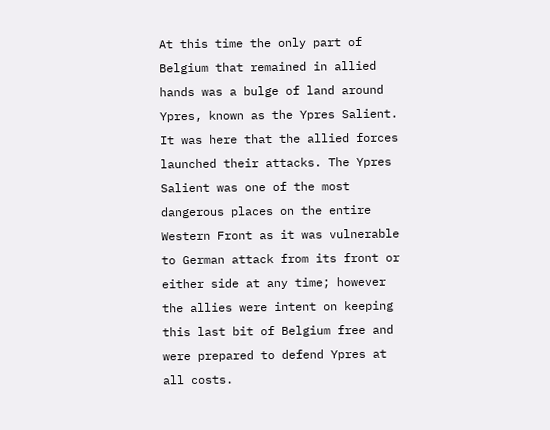At this time the only part of Belgium that remained in allied hands was a bulge of land around Ypres, known as the Ypres Salient. It was here that the allied forces launched their attacks. The Ypres Salient was one of the most dangerous places on the entire Western Front as it was vulnerable to German attack from its front or either side at any time; however the allies were intent on keeping this last bit of Belgium free and were prepared to defend Ypres at all costs.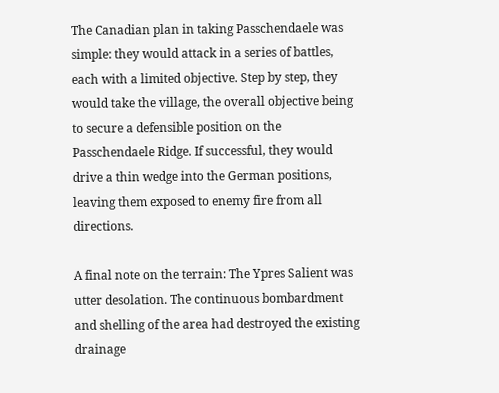The Canadian plan in taking Passchendaele was simple: they would attack in a series of battles, each with a limited objective. Step by step, they would take the village, the overall objective being to secure a defensible position on the Passchendaele Ridge. If successful, they would drive a thin wedge into the German positions, leaving them exposed to enemy fire from all directions.

A final note on the terrain: The Ypres Salient was utter desolation. The continuous bombardment and shelling of the area had destroyed the existing drainage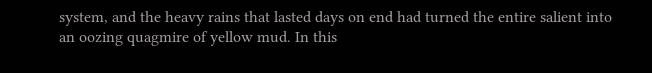system, and the heavy rains that lasted days on end had turned the entire salient into an oozing quagmire of yellow mud. In this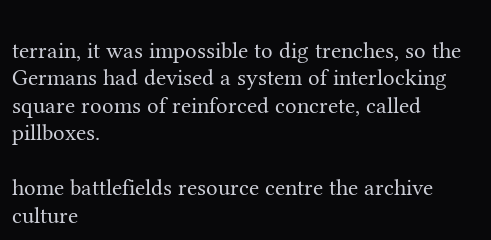terrain, it was impossible to dig trenches, so the Germans had devised a system of interlocking square rooms of reinforced concrete, called pillboxes.

home battlefields resource centre the archive culture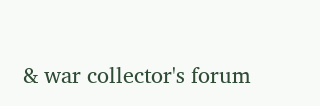& war collector's forum